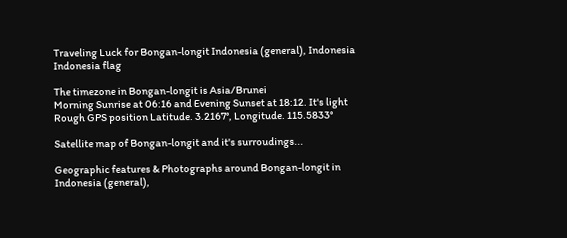Traveling Luck for Bongan-longit Indonesia (general), Indonesia Indonesia flag

The timezone in Bongan-longit is Asia/Brunei
Morning Sunrise at 06:16 and Evening Sunset at 18:12. It's light
Rough GPS position Latitude. 3.2167°, Longitude. 115.5833°

Satellite map of Bongan-longit and it's surroudings...

Geographic features & Photographs around Bongan-longit in Indonesia (general),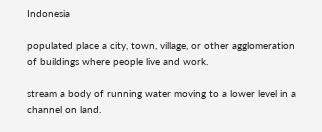Indonesia

populated place a city, town, village, or other agglomeration of buildings where people live and work.

stream a body of running water moving to a lower level in a channel on land.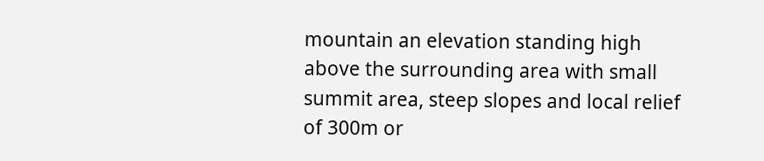mountain an elevation standing high above the surrounding area with small summit area, steep slopes and local relief of 300m or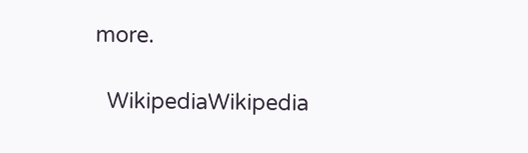more.

  WikipediaWikipedia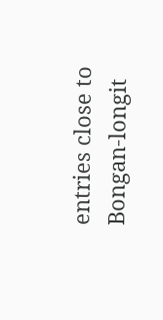entries close to Bongan-longit